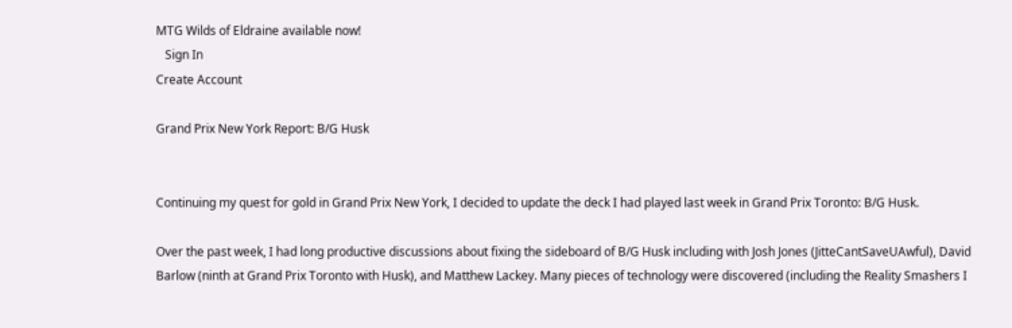MTG Wilds of Eldraine available now!
   Sign In
Create Account

Grand Prix New York Report: B/G Husk


Continuing my quest for gold in Grand Prix New York, I decided to update the deck I had played last week in Grand Prix Toronto: B/G Husk.

Over the past week, I had long productive discussions about fixing the sideboard of B/G Husk including with Josh Jones (JitteCantSaveUAwful), David Barlow (ninth at Grand Prix Toronto with Husk), and Matthew Lackey. Many pieces of technology were discovered (including the Reality Smashers I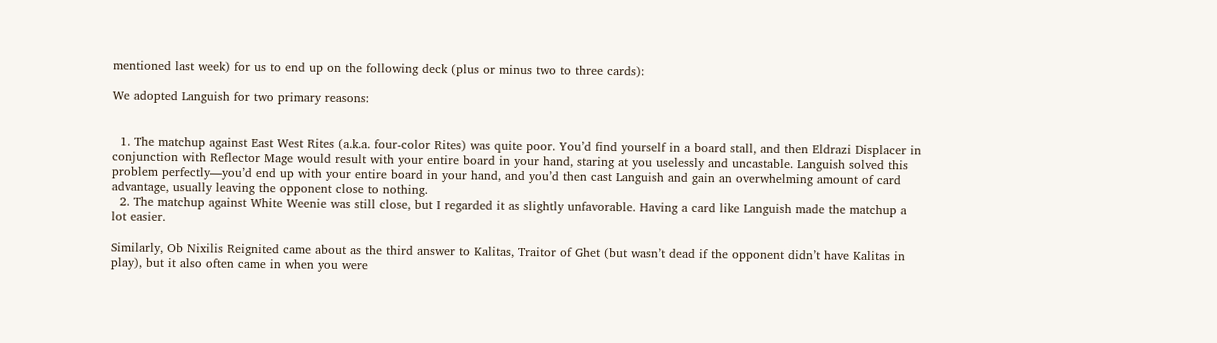mentioned last week) for us to end up on the following deck (plus or minus two to three cards):

We adopted Languish for two primary reasons:


  1. The matchup against East West Rites (a.k.a. four-color Rites) was quite poor. You’d find yourself in a board stall, and then Eldrazi Displacer in conjunction with Reflector Mage would result with your entire board in your hand, staring at you uselessly and uncastable. Languish solved this problem perfectly—you’d end up with your entire board in your hand, and you’d then cast Languish and gain an overwhelming amount of card advantage, usually leaving the opponent close to nothing.
  2. The matchup against White Weenie was still close, but I regarded it as slightly unfavorable. Having a card like Languish made the matchup a lot easier.

Similarly, Ob Nixilis Reignited came about as the third answer to Kalitas, Traitor of Ghet (but wasn’t dead if the opponent didn’t have Kalitas in play), but it also often came in when you were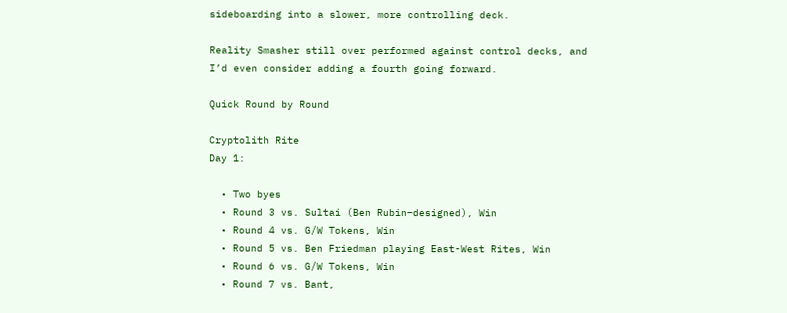sideboarding into a slower, more controlling deck.

Reality Smasher still over performed against control decks, and I’d even consider adding a fourth going forward.

Quick Round by Round

Cryptolith Rite
Day 1:

  • Two byes
  • Round 3 vs. Sultai (Ben Rubin–designed), Win
  • Round 4 vs. G/W Tokens, Win
  • Round 5 vs. Ben Friedman playing East-West Rites, Win
  • Round 6 vs. G/W Tokens, Win
  • Round 7 vs. Bant,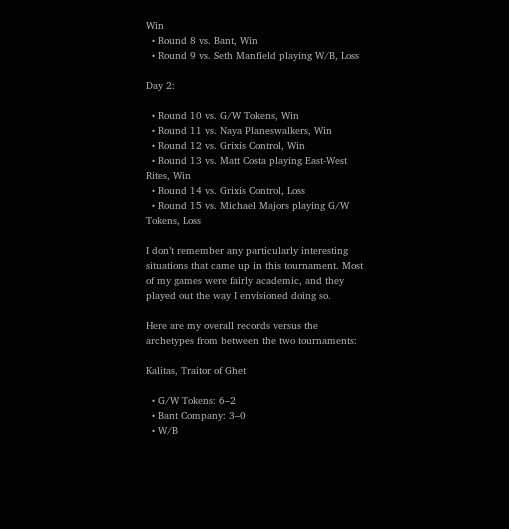Win
  • Round 8 vs. Bant, Win
  • Round 9 vs. Seth Manfield playing W/B, Loss

Day 2:

  • Round 10 vs. G/W Tokens, Win
  • Round 11 vs. Naya Planeswalkers, Win
  • Round 12 vs. Grixis Control, Win
  • Round 13 vs. Matt Costa playing East-West Rites, Win
  • Round 14 vs. Grixis Control, Loss
  • Round 15 vs. Michael Majors playing G/W Tokens, Loss

I don’t remember any particularly interesting situations that came up in this tournament. Most of my games were fairly academic, and they played out the way I envisioned doing so.

Here are my overall records versus the archetypes from between the two tournaments:

Kalitas, Traitor of Ghet

  • G/W Tokens: 6–2
  • Bant Company: 3–0
  • W/B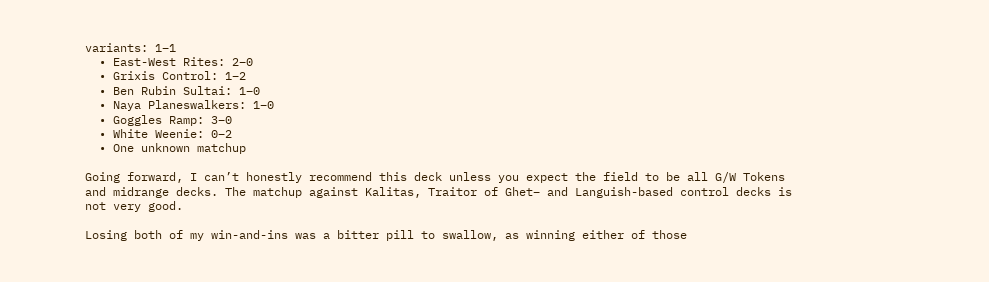variants: 1–1
  • East-West Rites: 2–0
  • Grixis Control: 1–2
  • Ben Rubin Sultai: 1–0
  • Naya Planeswalkers: 1–0
  • Goggles Ramp: 3–0
  • White Weenie: 0–2
  • One unknown matchup

Going forward, I can’t honestly recommend this deck unless you expect the field to be all G/W Tokens and midrange decks. The matchup against Kalitas, Traitor of Ghet– and Languish-based control decks is not very good.

Losing both of my win-and-ins was a bitter pill to swallow, as winning either of those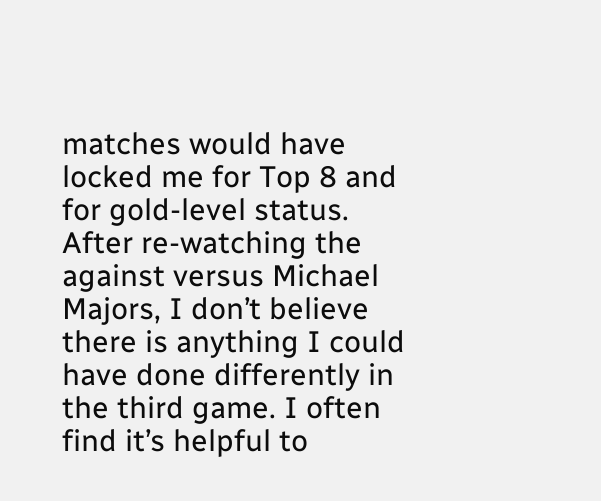matches would have locked me for Top 8 and for gold-level status. After re-watching the against versus Michael Majors, I don’t believe there is anything I could have done differently in the third game. I often find it’s helpful to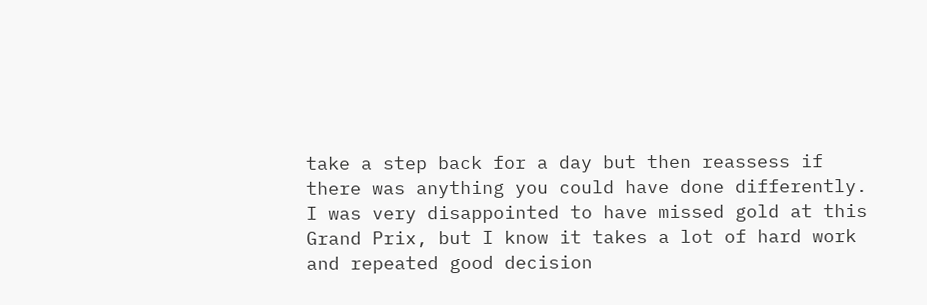take a step back for a day but then reassess if there was anything you could have done differently. I was very disappointed to have missed gold at this Grand Prix, but I know it takes a lot of hard work and repeated good decision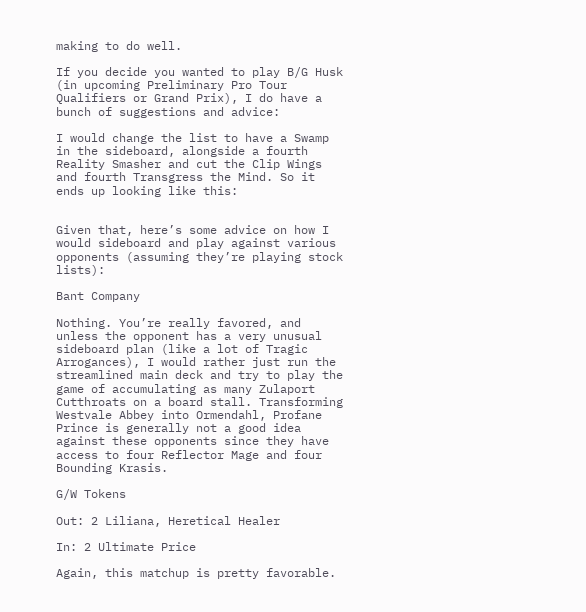making to do well.

If you decide you wanted to play B/G Husk (in upcoming Preliminary Pro Tour Qualifiers or Grand Prix), I do have a bunch of suggestions and advice:

I would change the list to have a Swamp in the sideboard, alongside a fourth Reality Smasher and cut the Clip Wings and fourth Transgress the Mind. So it ends up looking like this:


Given that, here’s some advice on how I would sideboard and play against various opponents (assuming they’re playing stock lists):

Bant Company

Nothing. You’re really favored, and unless the opponent has a very unusual sideboard plan (like a lot of Tragic Arrogances), I would rather just run the streamlined main deck and try to play the game of accumulating as many Zulaport Cutthroats on a board stall. Transforming Westvale Abbey into Ormendahl, Profane Prince is generally not a good idea against these opponents since they have access to four Reflector Mage and four Bounding Krasis.

G/W Tokens

Out: 2 Liliana, Heretical Healer

In: 2 Ultimate Price

Again, this matchup is pretty favorable.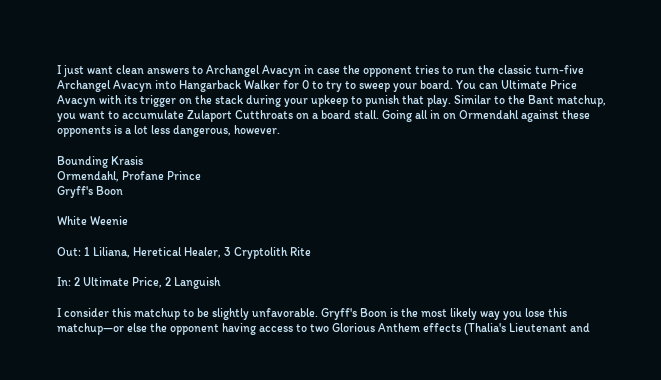I just want clean answers to Archangel Avacyn in case the opponent tries to run the classic turn-five Archangel Avacyn into Hangarback Walker for 0 to try to sweep your board. You can Ultimate Price Avacyn with its trigger on the stack during your upkeep to punish that play. Similar to the Bant matchup, you want to accumulate Zulaport Cutthroats on a board stall. Going all in on Ormendahl against these opponents is a lot less dangerous, however.

Bounding Krasis
Ormendahl, Profane Prince
Gryff's Boon

White Weenie

Out: 1 Liliana, Heretical Healer, 3 Cryptolith Rite

In: 2 Ultimate Price, 2 Languish

I consider this matchup to be slightly unfavorable. Gryff's Boon is the most likely way you lose this matchup—or else the opponent having access to two Glorious Anthem effects (Thalia's Lieutenant and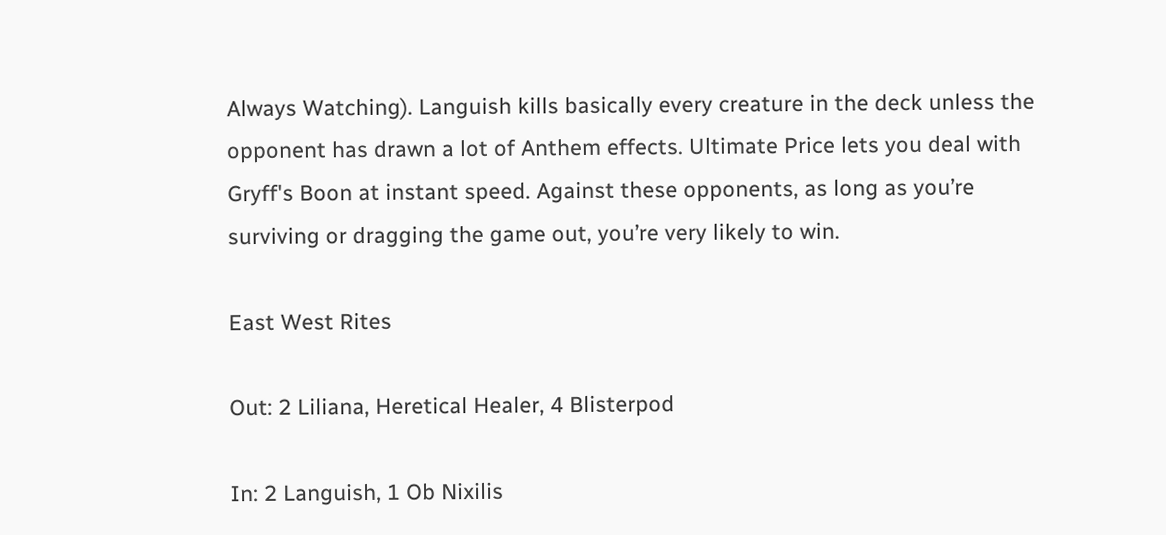Always Watching). Languish kills basically every creature in the deck unless the opponent has drawn a lot of Anthem effects. Ultimate Price lets you deal with Gryff's Boon at instant speed. Against these opponents, as long as you’re surviving or dragging the game out, you’re very likely to win.

East West Rites

Out: 2 Liliana, Heretical Healer, 4 Blisterpod

In: 2 Languish, 1 Ob Nixilis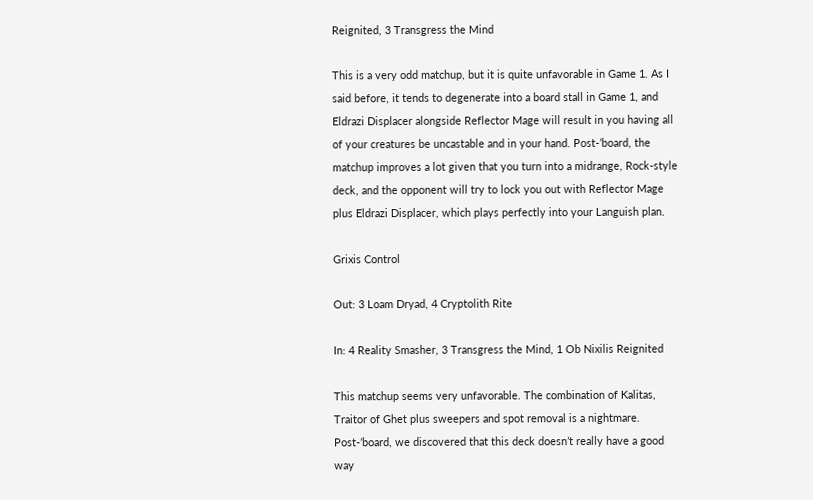Reignited, 3 Transgress the Mind

This is a very odd matchup, but it is quite unfavorable in Game 1. As I said before, it tends to degenerate into a board stall in Game 1, and Eldrazi Displacer alongside Reflector Mage will result in you having all of your creatures be uncastable and in your hand. Post-’board, the matchup improves a lot given that you turn into a midrange, Rock-style deck, and the opponent will try to lock you out with Reflector Mage plus Eldrazi Displacer, which plays perfectly into your Languish plan.

Grixis Control

Out: 3 Loam Dryad, 4 Cryptolith Rite

In: 4 Reality Smasher, 3 Transgress the Mind, 1 Ob Nixilis Reignited

This matchup seems very unfavorable. The combination of Kalitas, Traitor of Ghet plus sweepers and spot removal is a nightmare. Post-’board, we discovered that this deck doesn’t really have a good way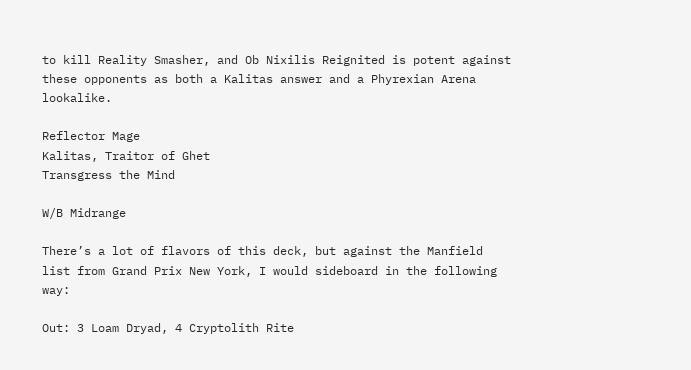to kill Reality Smasher, and Ob Nixilis Reignited is potent against these opponents as both a Kalitas answer and a Phyrexian Arena lookalike.

Reflector Mage
Kalitas, Traitor of Ghet
Transgress the Mind

W/B Midrange

There’s a lot of flavors of this deck, but against the Manfield list from Grand Prix New York, I would sideboard in the following way:

Out: 3 Loam Dryad, 4 Cryptolith Rite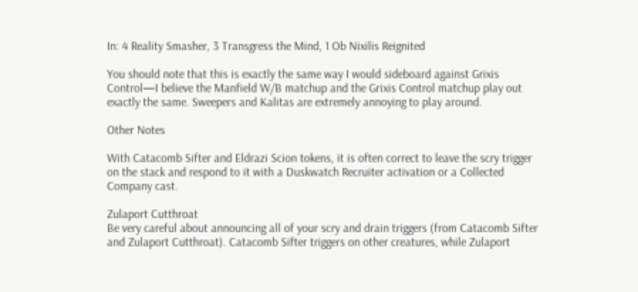In: 4 Reality Smasher, 3 Transgress the Mind, 1 Ob Nixilis Reignited

You should note that this is exactly the same way I would sideboard against Grixis Control—I believe the Manfield W/B matchup and the Grixis Control matchup play out exactly the same. Sweepers and Kalitas are extremely annoying to play around.

Other Notes

With Catacomb Sifter and Eldrazi Scion tokens, it is often correct to leave the scry trigger on the stack and respond to it with a Duskwatch Recruiter activation or a Collected Company cast.

Zulaport Cutthroat
Be very careful about announcing all of your scry and drain triggers (from Catacomb Sifter and Zulaport Cutthroat). Catacomb Sifter triggers on other creatures, while Zulaport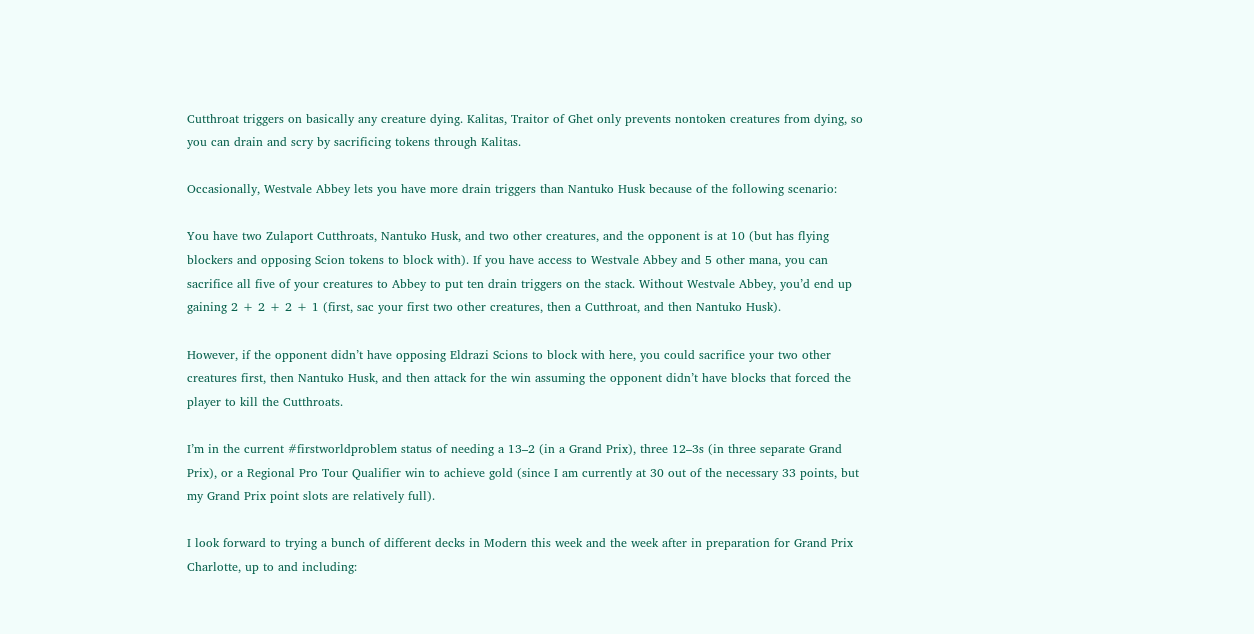Cutthroat triggers on basically any creature dying. Kalitas, Traitor of Ghet only prevents nontoken creatures from dying, so you can drain and scry by sacrificing tokens through Kalitas.

Occasionally, Westvale Abbey lets you have more drain triggers than Nantuko Husk because of the following scenario:

You have two Zulaport Cutthroats, Nantuko Husk, and two other creatures, and the opponent is at 10 (but has flying blockers and opposing Scion tokens to block with). If you have access to Westvale Abbey and 5 other mana, you can sacrifice all five of your creatures to Abbey to put ten drain triggers on the stack. Without Westvale Abbey, you’d end up gaining 2 + 2 + 2 + 1 (first, sac your first two other creatures, then a Cutthroat, and then Nantuko Husk).

However, if the opponent didn’t have opposing Eldrazi Scions to block with here, you could sacrifice your two other creatures first, then Nantuko Husk, and then attack for the win assuming the opponent didn’t have blocks that forced the player to kill the Cutthroats.

I’m in the current #firstworldproblem status of needing a 13–2 (in a Grand Prix), three 12–3s (in three separate Grand Prix), or a Regional Pro Tour Qualifier win to achieve gold (since I am currently at 30 out of the necessary 33 points, but my Grand Prix point slots are relatively full).

I look forward to trying a bunch of different decks in Modern this week and the week after in preparation for Grand Prix Charlotte, up to and including: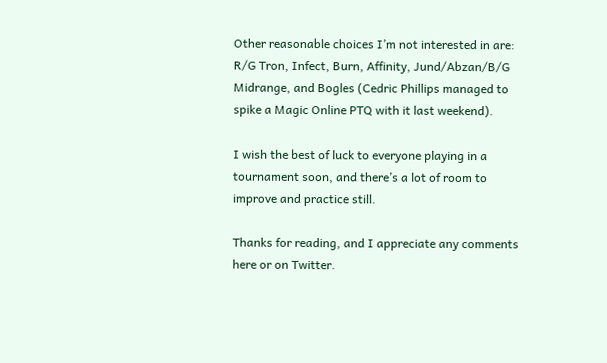Other reasonable choices I’m not interested in are: R/G Tron, Infect, Burn, Affinity, Jund/Abzan/B/G Midrange, and Bogles (Cedric Phillips managed to spike a Magic Online PTQ with it last weekend).

I wish the best of luck to everyone playing in a tournament soon, and there’s a lot of room to improve and practice still.

Thanks for reading, and I appreciate any comments here or on Twitter.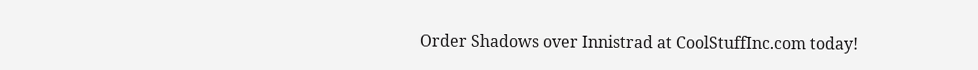Order Shadows over Innistrad at CoolStuffInc.com today!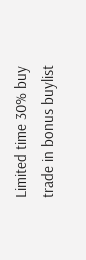Limited time 30% buy trade in bonus buylist